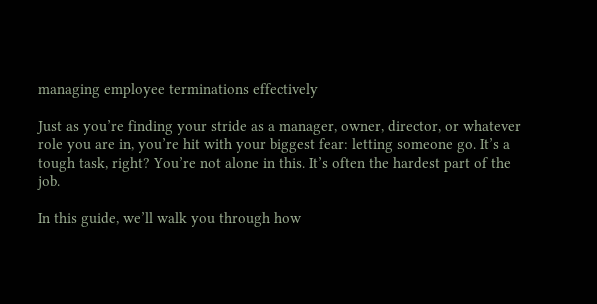managing employee terminations effectively

Just as you’re finding your stride as a manager, owner, director, or whatever role you are in, you’re hit with your biggest fear: letting someone go. It’s a tough task, right? You’re not alone in this. It’s often the hardest part of the job.

In this guide, we’ll walk you through how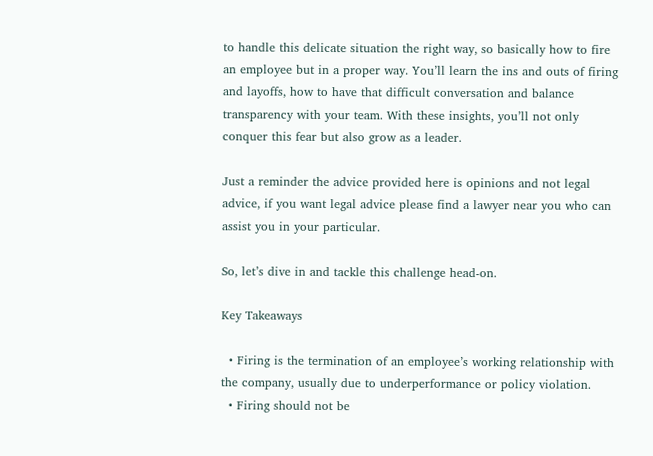to handle this delicate situation the right way, so basically how to fire an employee but in a proper way. You’ll learn the ins and outs of firing and layoffs, how to have that difficult conversation and balance transparency with your team. With these insights, you’ll not only conquer this fear but also grow as a leader.

Just a reminder the advice provided here is opinions and not legal advice, if you want legal advice please find a lawyer near you who can assist you in your particular.

So, let’s dive in and tackle this challenge head-on.

Key Takeaways

  • Firing is the termination of an employee’s working relationship with the company, usually due to underperformance or policy violation.
  • Firing should not be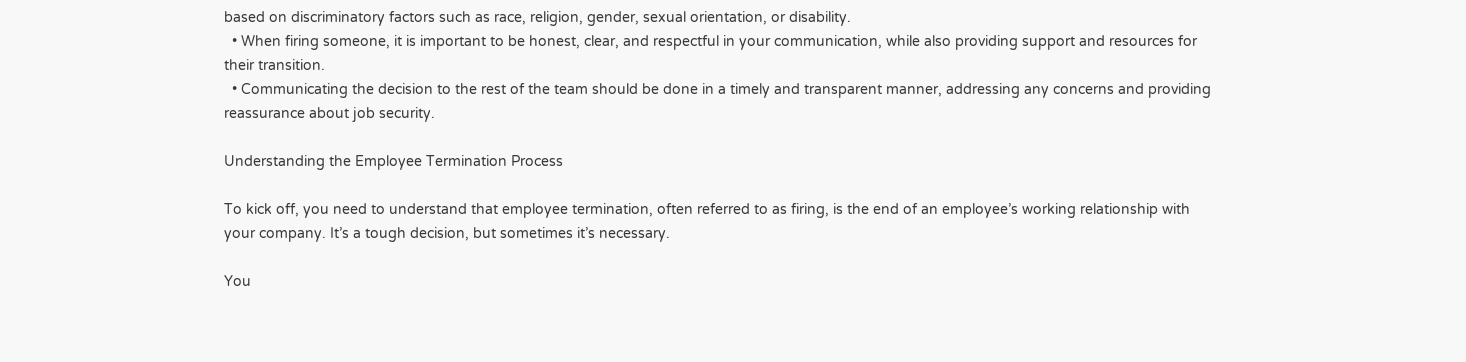based on discriminatory factors such as race, religion, gender, sexual orientation, or disability.
  • When firing someone, it is important to be honest, clear, and respectful in your communication, while also providing support and resources for their transition.
  • Communicating the decision to the rest of the team should be done in a timely and transparent manner, addressing any concerns and providing reassurance about job security.

Understanding the Employee Termination Process

To kick off, you need to understand that employee termination, often referred to as firing, is the end of an employee’s working relationship with your company. It’s a tough decision, but sometimes it’s necessary.

You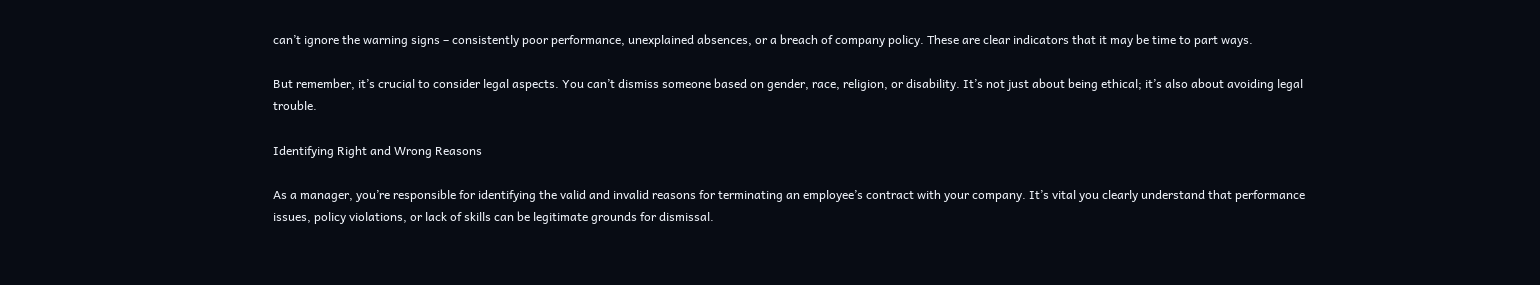can’t ignore the warning signs – consistently poor performance, unexplained absences, or a breach of company policy. These are clear indicators that it may be time to part ways.

But remember, it’s crucial to consider legal aspects. You can’t dismiss someone based on gender, race, religion, or disability. It’s not just about being ethical; it’s also about avoiding legal trouble.

Identifying Right and Wrong Reasons

As a manager, you’re responsible for identifying the valid and invalid reasons for terminating an employee’s contract with your company. It’s vital you clearly understand that performance issues, policy violations, or lack of skills can be legitimate grounds for dismissal.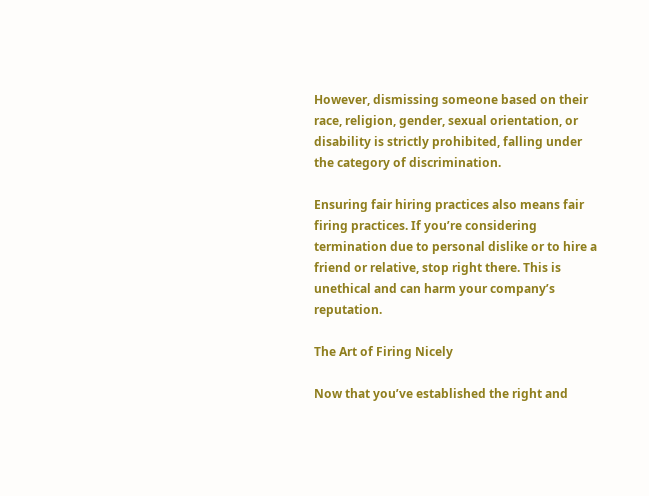However, dismissing someone based on their race, religion, gender, sexual orientation, or disability is strictly prohibited, falling under the category of discrimination.

Ensuring fair hiring practices also means fair firing practices. If you’re considering termination due to personal dislike or to hire a friend or relative, stop right there. This is unethical and can harm your company’s reputation.

The Art of Firing Nicely

Now that you’ve established the right and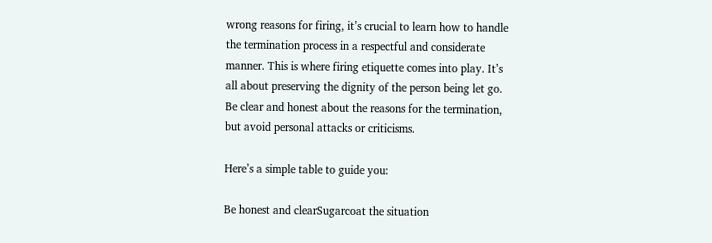wrong reasons for firing, it’s crucial to learn how to handle the termination process in a respectful and considerate manner. This is where firing etiquette comes into play. It’s all about preserving the dignity of the person being let go. Be clear and honest about the reasons for the termination, but avoid personal attacks or criticisms.

Here’s a simple table to guide you:

Be honest and clearSugarcoat the situation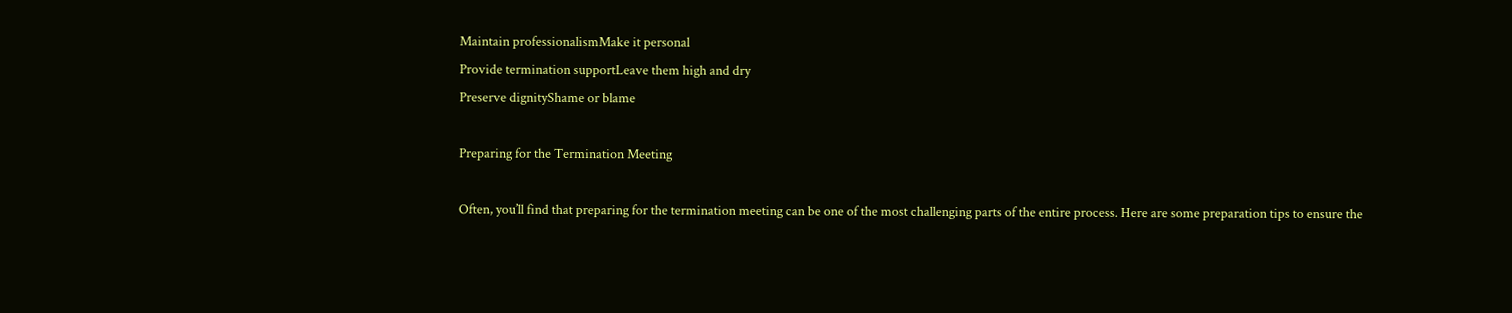Maintain professionalismMake it personal
Provide termination supportLeave them high and dry
Preserve dignityShame or blame

Preparing for the Termination Meeting

Often, you’ll find that preparing for the termination meeting can be one of the most challenging parts of the entire process. Here are some preparation tips to ensure the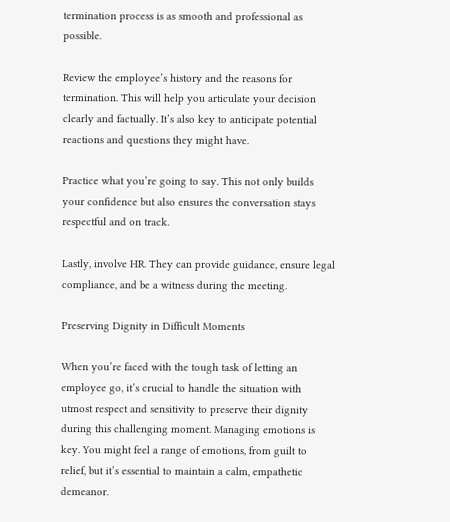termination process is as smooth and professional as possible.

Review the employee’s history and the reasons for termination. This will help you articulate your decision clearly and factually. It’s also key to anticipate potential reactions and questions they might have.

Practice what you’re going to say. This not only builds your confidence but also ensures the conversation stays respectful and on track.

Lastly, involve HR. They can provide guidance, ensure legal compliance, and be a witness during the meeting.

Preserving Dignity in Difficult Moments

When you’re faced with the tough task of letting an employee go, it’s crucial to handle the situation with utmost respect and sensitivity to preserve their dignity during this challenging moment. Managing emotions is key. You might feel a range of emotions, from guilt to relief, but it’s essential to maintain a calm, empathetic demeanor.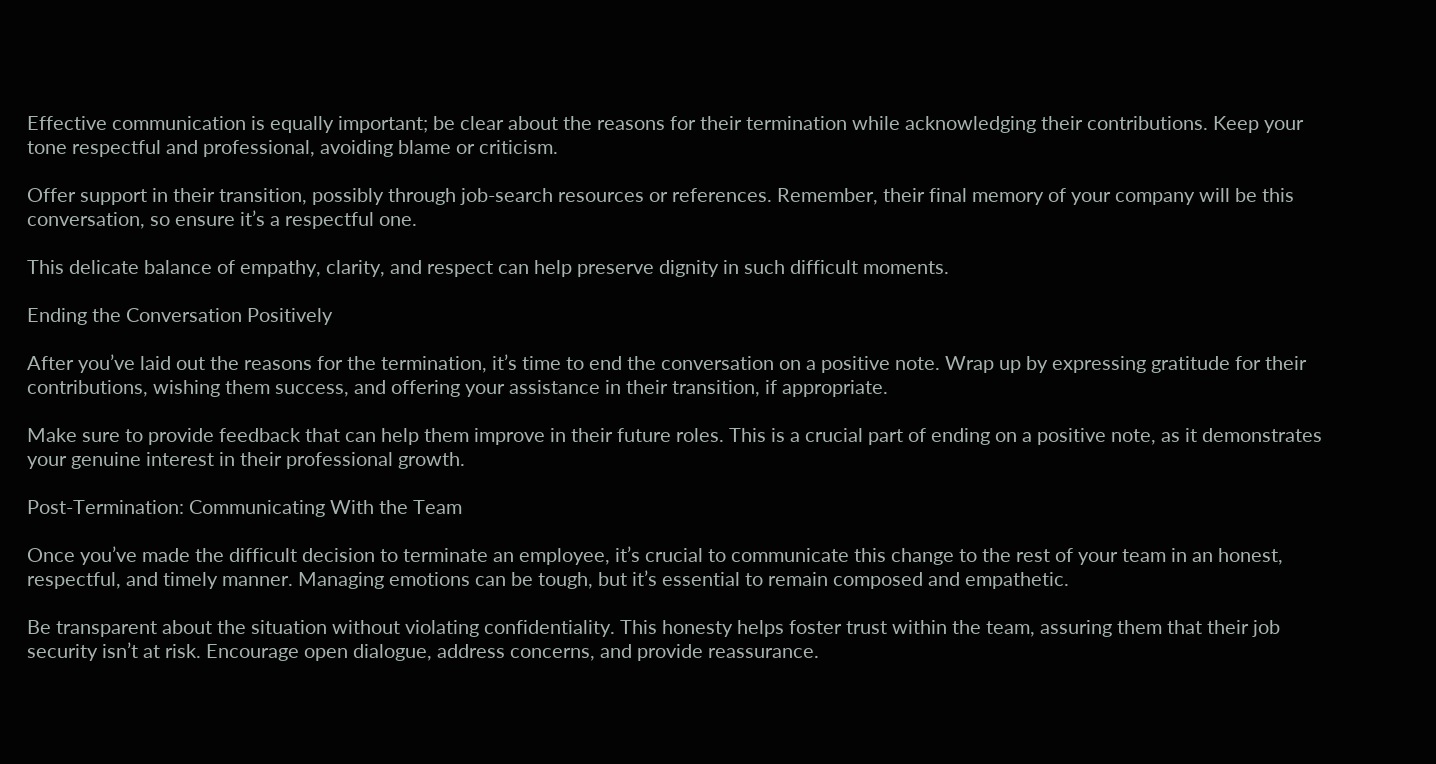Effective communication is equally important; be clear about the reasons for their termination while acknowledging their contributions. Keep your tone respectful and professional, avoiding blame or criticism.

Offer support in their transition, possibly through job-search resources or references. Remember, their final memory of your company will be this conversation, so ensure it’s a respectful one.

This delicate balance of empathy, clarity, and respect can help preserve dignity in such difficult moments.

Ending the Conversation Positively

After you’ve laid out the reasons for the termination, it’s time to end the conversation on a positive note. Wrap up by expressing gratitude for their contributions, wishing them success, and offering your assistance in their transition, if appropriate.

Make sure to provide feedback that can help them improve in their future roles. This is a crucial part of ending on a positive note, as it demonstrates your genuine interest in their professional growth.

Post-Termination: Communicating With the Team

Once you’ve made the difficult decision to terminate an employee, it’s crucial to communicate this change to the rest of your team in an honest, respectful, and timely manner. Managing emotions can be tough, but it’s essential to remain composed and empathetic.

Be transparent about the situation without violating confidentiality. This honesty helps foster trust within the team, assuring them that their job security isn’t at risk. Encourage open dialogue, address concerns, and provide reassurance.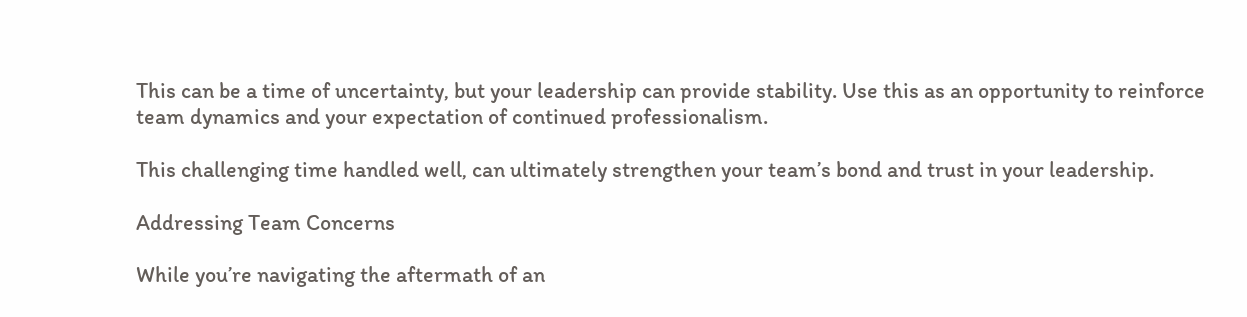This can be a time of uncertainty, but your leadership can provide stability. Use this as an opportunity to reinforce team dynamics and your expectation of continued professionalism.

This challenging time handled well, can ultimately strengthen your team’s bond and trust in your leadership.

Addressing Team Concerns

While you’re navigating the aftermath of an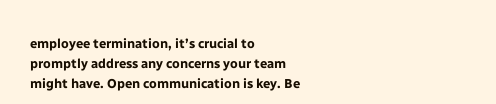employee termination, it’s crucial to promptly address any concerns your team might have. Open communication is key. Be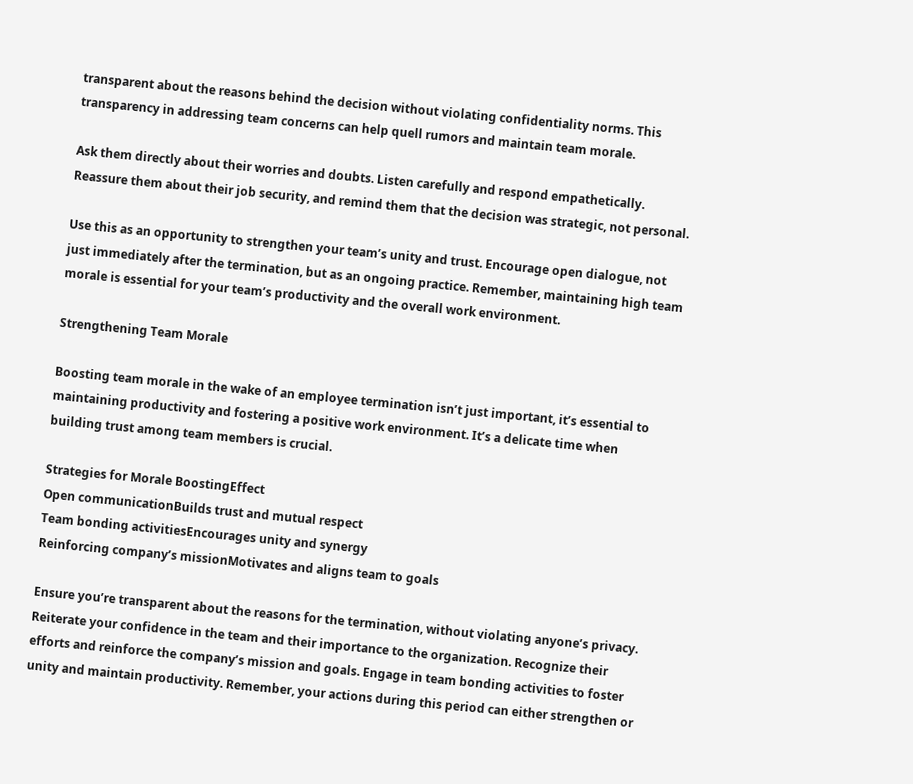transparent about the reasons behind the decision without violating confidentiality norms. This transparency in addressing team concerns can help quell rumors and maintain team morale.

Ask them directly about their worries and doubts. Listen carefully and respond empathetically. Reassure them about their job security, and remind them that the decision was strategic, not personal.

Use this as an opportunity to strengthen your team’s unity and trust. Encourage open dialogue, not just immediately after the termination, but as an ongoing practice. Remember, maintaining high team morale is essential for your team’s productivity and the overall work environment.

Strengthening Team Morale

Boosting team morale in the wake of an employee termination isn’t just important, it’s essential to maintaining productivity and fostering a positive work environment. It’s a delicate time when building trust among team members is crucial.

Strategies for Morale BoostingEffect
Open communicationBuilds trust and mutual respect
Team bonding activitiesEncourages unity and synergy
Reinforcing company’s missionMotivates and aligns team to goals

Ensure you’re transparent about the reasons for the termination, without violating anyone’s privacy. Reiterate your confidence in the team and their importance to the organization. Recognize their efforts and reinforce the company’s mission and goals. Engage in team bonding activities to foster unity and maintain productivity. Remember, your actions during this period can either strengthen or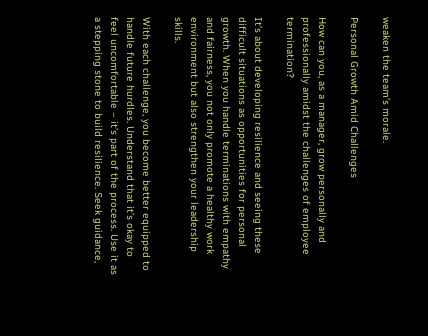weaken the team’s morale.

Personal Growth Amid Challenges

How can you, as a manager, grow personally and professionally amidst the challenges of employee termination?

It’s about developing resilience and seeing these difficult situations as opportunities for personal growth. When you handle terminations with empathy and fairness, you not only promote a healthy work environment but also strengthen your leadership skills.

With each challenge, you become better equipped to handle future hurdles. Understand that it’s okay to feel uncomfortable – it’s part of the process. Use it as a stepping stone to build resilience. Seek guidance,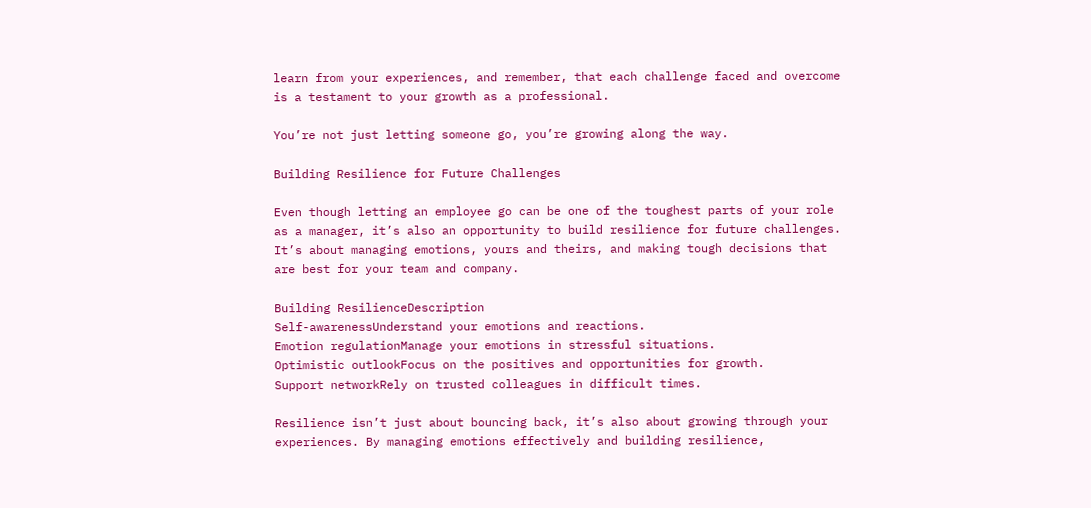learn from your experiences, and remember, that each challenge faced and overcome is a testament to your growth as a professional.

You’re not just letting someone go, you’re growing along the way.

Building Resilience for Future Challenges

Even though letting an employee go can be one of the toughest parts of your role as a manager, it’s also an opportunity to build resilience for future challenges. It’s about managing emotions, yours and theirs, and making tough decisions that are best for your team and company.

Building ResilienceDescription
Self-awarenessUnderstand your emotions and reactions.
Emotion regulationManage your emotions in stressful situations.
Optimistic outlookFocus on the positives and opportunities for growth.
Support networkRely on trusted colleagues in difficult times.

Resilience isn’t just about bouncing back, it’s also about growing through your experiences. By managing emotions effectively and building resilience,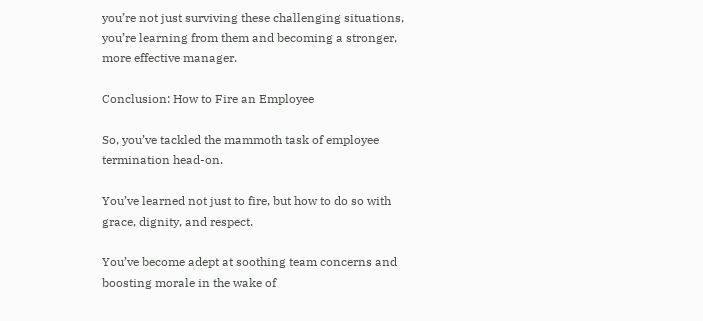you’re not just surviving these challenging situations, you’re learning from them and becoming a stronger, more effective manager.

Conclusion: How to Fire an Employee

So, you’ve tackled the mammoth task of employee termination head-on.

You’ve learned not just to fire, but how to do so with grace, dignity, and respect.

You’ve become adept at soothing team concerns and boosting morale in the wake of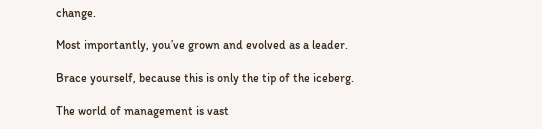change.

Most importantly, you’ve grown and evolved as a leader.

Brace yourself, because this is only the tip of the iceberg.

The world of management is vast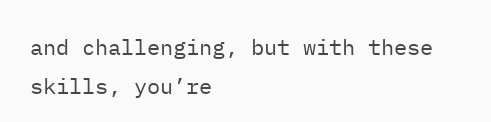and challenging, but with these skills, you’re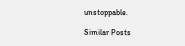unstoppable.

Similar Posts